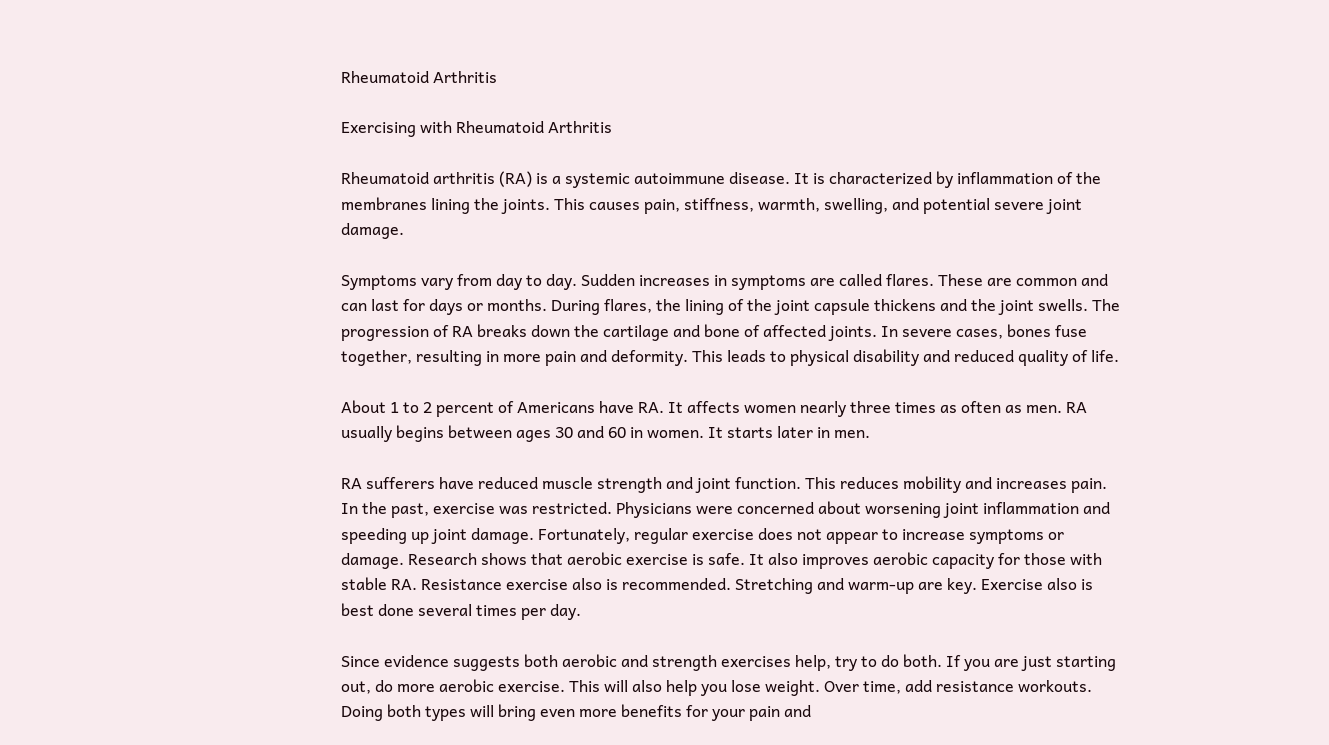Rheumatoid Arthritis

Exercising with Rheumatoid Arthritis

Rheumatoid arthritis (RA) is a systemic autoimmune disease. It is characterized by inflammation of the membranes lining the joints. This causes pain, stiffness, warmth, swelling, and potential severe joint damage.

Symptoms vary from day to day. Sudden increases in symptoms are called flares. These are common and can last for days or months. During flares, the lining of the joint capsule thickens and the joint swells. The progression of RA breaks down the cartilage and bone of affected joints. In severe cases, bones fuse together, resulting in more pain and deformity. This leads to physical disability and reduced quality of life.

About 1 to 2 percent of Americans have RA. It affects women nearly three times as often as men. RA usually begins between ages 30 and 60 in women. It starts later in men.

RA sufferers have reduced muscle strength and joint function. This reduces mobility and increases pain. In the past, exercise was restricted. Physicians were concerned about worsening joint inflammation and speeding up joint damage. Fortunately, regular exercise does not appear to increase symptoms or damage. Research shows that aerobic exercise is safe. It also improves aerobic capacity for those with stable RA. Resistance exercise also is recommended. Stretching and warm-up are key. Exercise also is best done several times per day.

Since evidence suggests both aerobic and strength exercises help, try to do both. If you are just starting out, do more aerobic exercise. This will also help you lose weight. Over time, add resistance workouts. Doing both types will bring even more benefits for your pain and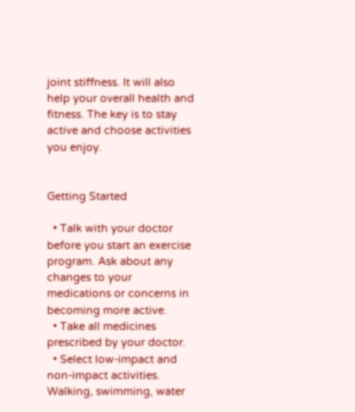joint stiffness. It will also help your overall health and fitness. The key is to stay active and choose activities you enjoy.


Getting Started

  • Talk with your doctor before you start an exercise program. Ask about any changes to your medications or concerns in becoming more active.
  • Take all medicines prescribed by your doctor.
  • Select low-impact and non-impact activities. Walking, swimming, water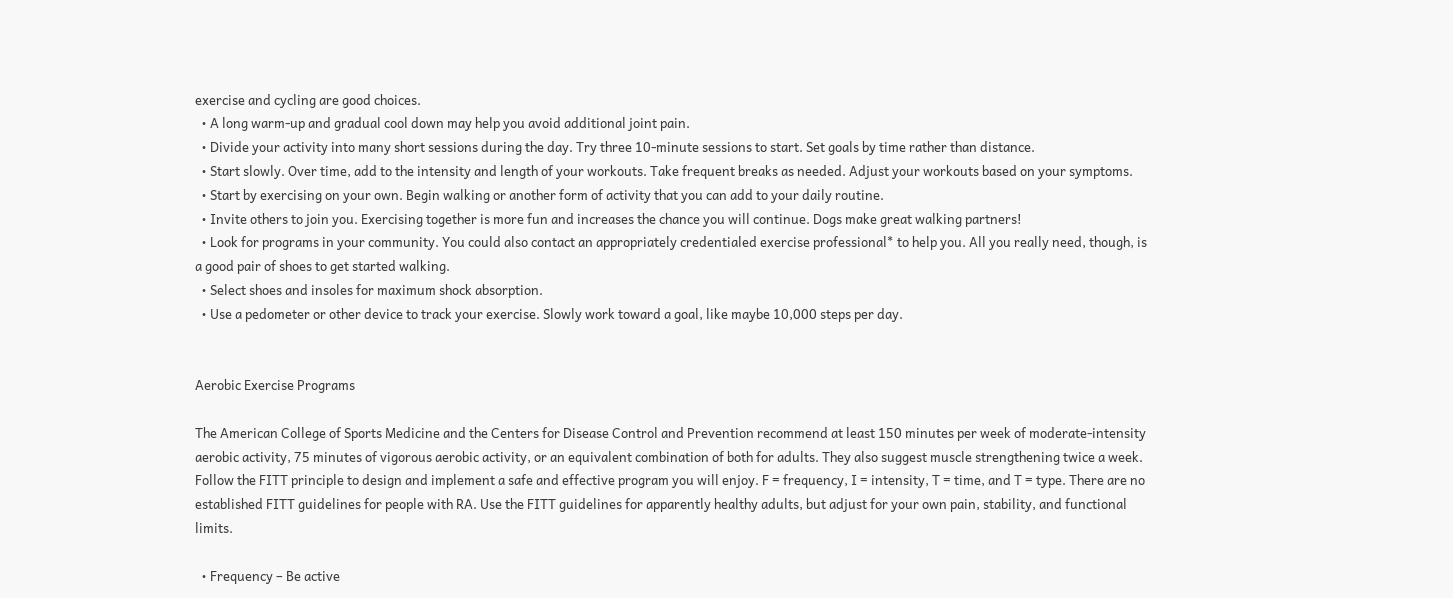exercise and cycling are good choices.
  • A long warm-up and gradual cool down may help you avoid additional joint pain.
  • Divide your activity into many short sessions during the day. Try three 10-minute sessions to start. Set goals by time rather than distance.
  • Start slowly. Over time, add to the intensity and length of your workouts. Take frequent breaks as needed. Adjust your workouts based on your symptoms.
  • Start by exercising on your own. Begin walking or another form of activity that you can add to your daily routine.
  • Invite others to join you. Exercising together is more fun and increases the chance you will continue. Dogs make great walking partners!
  • Look for programs in your community. You could also contact an appropriately credentialed exercise professional* to help you. All you really need, though, is a good pair of shoes to get started walking.
  • Select shoes and insoles for maximum shock absorption.
  • Use a pedometer or other device to track your exercise. Slowly work toward a goal, like maybe 10,000 steps per day.


Aerobic Exercise Programs

The American College of Sports Medicine and the Centers for Disease Control and Prevention recommend at least 150 minutes per week of moderate-intensity aerobic activity, 75 minutes of vigorous aerobic activity, or an equivalent combination of both for adults. They also suggest muscle strengthening twice a week. Follow the FITT principle to design and implement a safe and effective program you will enjoy. F = frequency, I = intensity, T = time, and T = type. There are no established FITT guidelines for people with RA. Use the FITT guidelines for apparently healthy adults, but adjust for your own pain, stability, and functional limits.

  • Frequency – Be active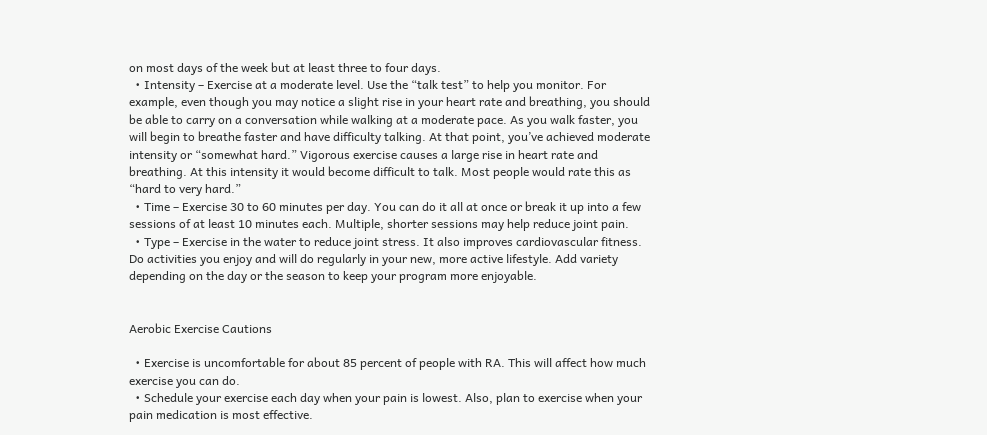on most days of the week but at least three to four days.
  • Intensity – Exercise at a moderate level. Use the “talk test” to help you monitor. For example, even though you may notice a slight rise in your heart rate and breathing, you should be able to carry on a conversation while walking at a moderate pace. As you walk faster, you will begin to breathe faster and have difficulty talking. At that point, you’ve achieved moderate intensity or “somewhat hard.” Vigorous exercise causes a large rise in heart rate and breathing. At this intensity it would become difficult to talk. Most people would rate this as “hard to very hard.”
  • Time – Exercise 30 to 60 minutes per day. You can do it all at once or break it up into a few sessions of at least 10 minutes each. Multiple, shorter sessions may help reduce joint pain.
  • Type – Exercise in the water to reduce joint stress. It also improves cardiovascular fitness. Do activities you enjoy and will do regularly in your new, more active lifestyle. Add variety depending on the day or the season to keep your program more enjoyable.


Aerobic Exercise Cautions

  • Exercise is uncomfortable for about 85 percent of people with RA. This will affect how much exercise you can do.
  • Schedule your exercise each day when your pain is lowest. Also, plan to exercise when your pain medication is most effective.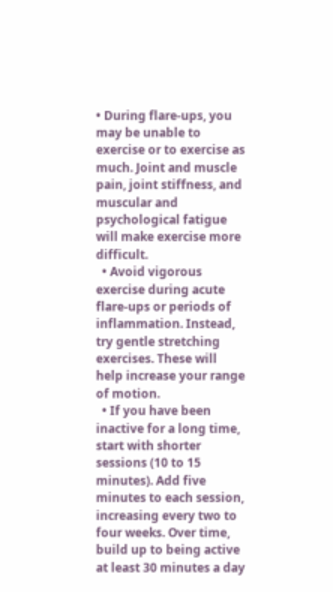• During flare-ups, you may be unable to exercise or to exercise as much. Joint and muscle pain, joint stiffness, and muscular and psychological fatigue will make exercise more difficult.
  • Avoid vigorous exercise during acute flare-ups or periods of inflammation. Instead, try gentle stretching exercises. These will help increase your range of motion.
  • If you have been inactive for a long time, start with shorter sessions (10 to 15 minutes). Add five minutes to each session, increasing every two to four weeks. Over time, build up to being active at least 30 minutes a day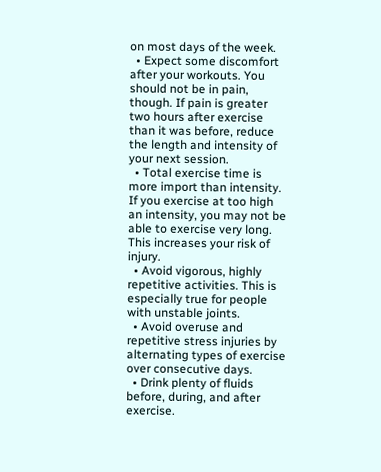on most days of the week.
  • Expect some discomfort after your workouts. You should not be in pain, though. If pain is greater two hours after exercise than it was before, reduce the length and intensity of your next session.
  • Total exercise time is more import than intensity. If you exercise at too high an intensity, you may not be able to exercise very long. This increases your risk of injury.
  • Avoid vigorous, highly repetitive activities. This is especially true for people with unstable joints.
  • Avoid overuse and repetitive stress injuries by alternating types of exercise over consecutive days.
  • Drink plenty of fluids before, during, and after exercise.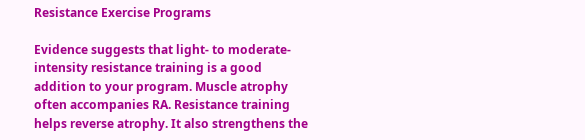Resistance Exercise Programs

Evidence suggests that light- to moderate-intensity resistance training is a good addition to your program. Muscle atrophy often accompanies RA. Resistance training helps reverse atrophy. It also strengthens the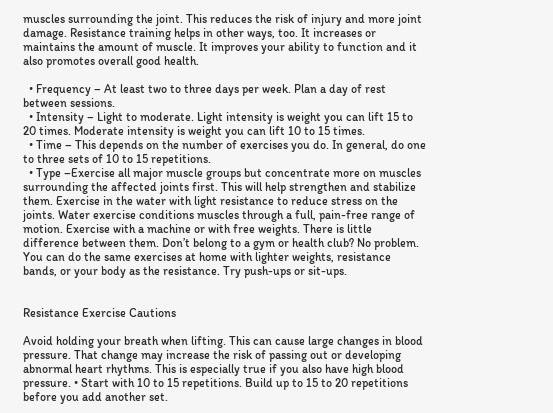muscles surrounding the joint. This reduces the risk of injury and more joint damage. Resistance training helps in other ways, too. It increases or maintains the amount of muscle. It improves your ability to function and it also promotes overall good health.

  • Frequency – At least two to three days per week. Plan a day of rest between sessions.
  • Intensity – Light to moderate. Light intensity is weight you can lift 15 to 20 times. Moderate intensity is weight you can lift 10 to 15 times.
  • Time – This depends on the number of exercises you do. In general, do one to three sets of 10 to 15 repetitions.
  • Type –Exercise all major muscle groups but concentrate more on muscles surrounding the affected joints first. This will help strengthen and stabilize them. Exercise in the water with light resistance to reduce stress on the joints. Water exercise conditions muscles through a full, pain-free range of motion. Exercise with a machine or with free weights. There is little difference between them. Don’t belong to a gym or health club? No problem. You can do the same exercises at home with lighter weights, resistance bands, or your body as the resistance. Try push-ups or sit-ups.


Resistance Exercise Cautions

Avoid holding your breath when lifting. This can cause large changes in blood pressure. That change may increase the risk of passing out or developing abnormal heart rhythms. This is especially true if you also have high blood pressure. • Start with 10 to 15 repetitions. Build up to 15 to 20 repetitions before you add another set.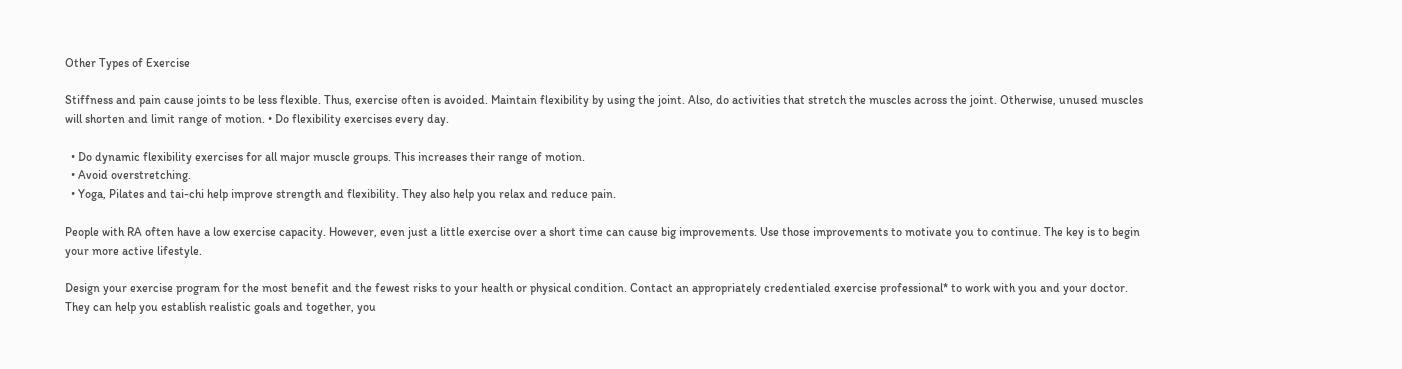Other Types of Exercise

Stiffness and pain cause joints to be less flexible. Thus, exercise often is avoided. Maintain flexibility by using the joint. Also, do activities that stretch the muscles across the joint. Otherwise, unused muscles will shorten and limit range of motion. • Do flexibility exercises every day.

  • Do dynamic flexibility exercises for all major muscle groups. This increases their range of motion.
  • Avoid overstretching.
  • Yoga, Pilates and tai-chi help improve strength and flexibility. They also help you relax and reduce pain.

People with RA often have a low exercise capacity. However, even just a little exercise over a short time can cause big improvements. Use those improvements to motivate you to continue. The key is to begin your more active lifestyle.

Design your exercise program for the most benefit and the fewest risks to your health or physical condition. Contact an appropriately credentialed exercise professional* to work with you and your doctor. They can help you establish realistic goals and together, you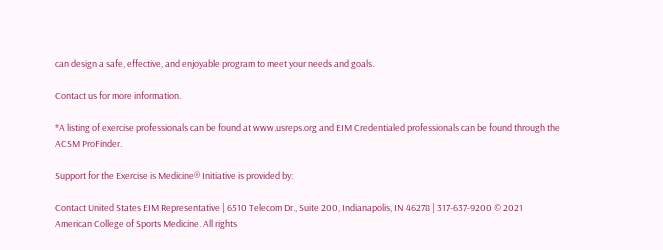can design a safe, effective, and enjoyable program to meet your needs and goals.

Contact us for more information.

*A listing of exercise professionals can be found at www.usreps.org and EIM Credentialed professionals can be found through the ACSM ProFinder.

Support for the Exercise is Medicine® Initiative is provided by:

Contact United States EIM Representative | 6510 Telecom Dr., Suite 200, Indianapolis, IN 46278 | 317-637-9200 © 2021 American College of Sports Medicine. All rights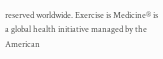reserved worldwide. Exercise is Medicine® is a global health initiative managed by the American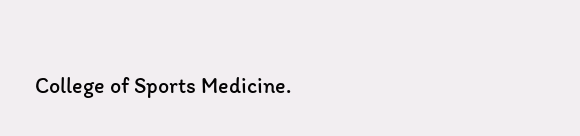College of Sports Medicine.